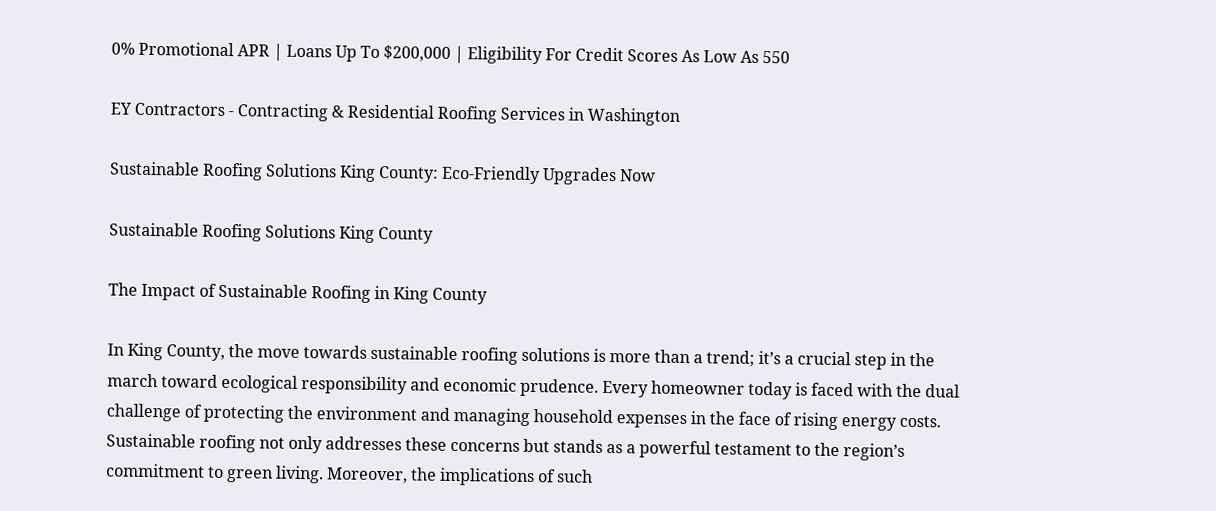0% Promotional APR | Loans Up To $200,000 | Eligibility For Credit Scores As Low As 550

EY Contractors - Contracting & Residential Roofing Services in Washington

Sustainable Roofing Solutions King County: Eco-Friendly Upgrades Now

Sustainable Roofing Solutions King County

The Impact of Sustainable Roofing in King County

In King County, the move towards sustainable roofing solutions is more than a trend; it’s a crucial step in the march toward ecological responsibility and economic prudence. Every homeowner today is faced with the dual challenge of protecting the environment and managing household expenses in the face of rising energy costs. Sustainable roofing not only addresses these concerns but stands as a powerful testament to the region’s commitment to green living. Moreover, the implications of such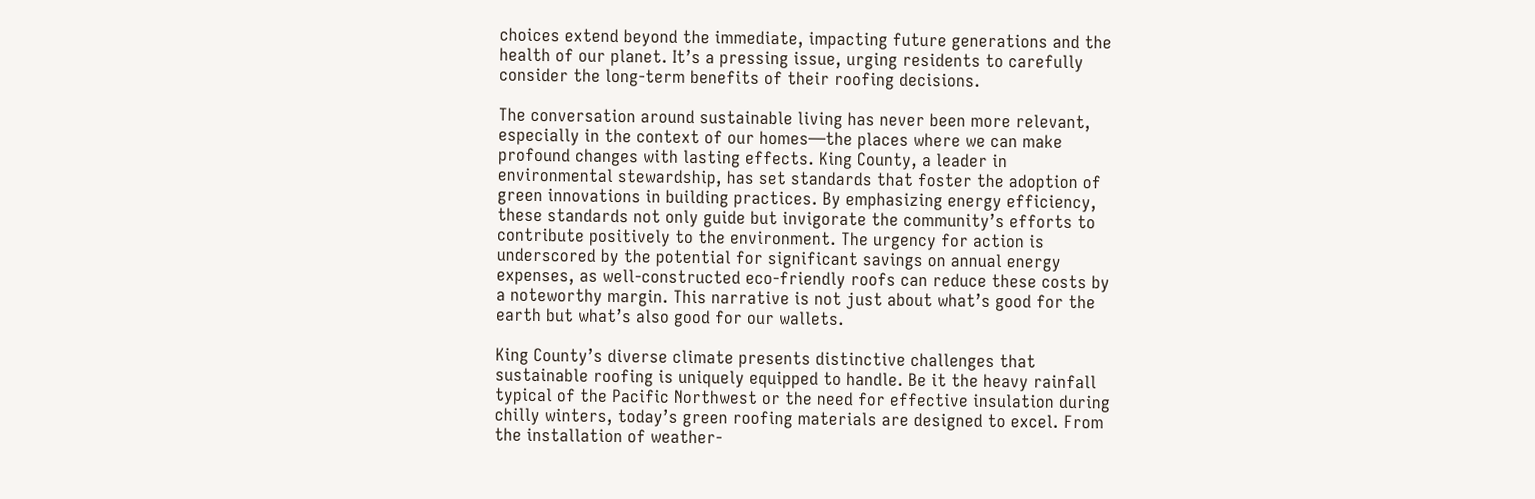choices extend beyond the immediate, impacting future generations and the health of our planet. It’s a pressing issue, urging residents to carefully consider the long-term benefits of their roofing decisions.

The conversation around sustainable living has never been more relevant, especially in the context of our homes—the places where we can make profound changes with lasting effects. King County, a leader in environmental stewardship, has set standards that foster the adoption of green innovations in building practices. By emphasizing energy efficiency, these standards not only guide but invigorate the community’s efforts to contribute positively to the environment. The urgency for action is underscored by the potential for significant savings on annual energy expenses, as well-constructed eco-friendly roofs can reduce these costs by a noteworthy margin. This narrative is not just about what’s good for the earth but what’s also good for our wallets.

King County’s diverse climate presents distinctive challenges that sustainable roofing is uniquely equipped to handle. Be it the heavy rainfall typical of the Pacific Northwest or the need for effective insulation during chilly winters, today’s green roofing materials are designed to excel. From the installation of weather-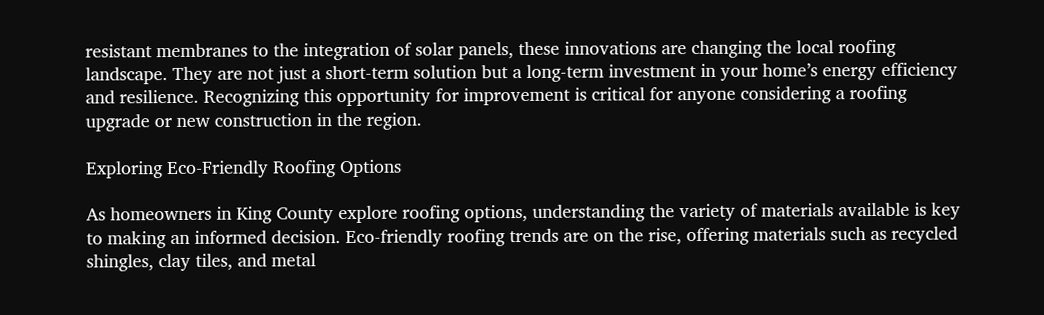resistant membranes to the integration of solar panels, these innovations are changing the local roofing landscape. They are not just a short-term solution but a long-term investment in your home’s energy efficiency and resilience. Recognizing this opportunity for improvement is critical for anyone considering a roofing upgrade or new construction in the region.

Exploring Eco-Friendly Roofing Options

As homeowners in King County explore roofing options, understanding the variety of materials available is key to making an informed decision. Eco-friendly roofing trends are on the rise, offering materials such as recycled shingles, clay tiles, and metal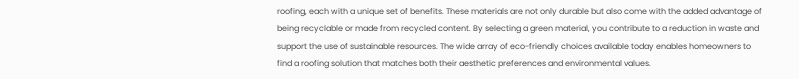roofing, each with a unique set of benefits. These materials are not only durable but also come with the added advantage of being recyclable or made from recycled content. By selecting a green material, you contribute to a reduction in waste and support the use of sustainable resources. The wide array of eco-friendly choices available today enables homeowners to find a roofing solution that matches both their aesthetic preferences and environmental values.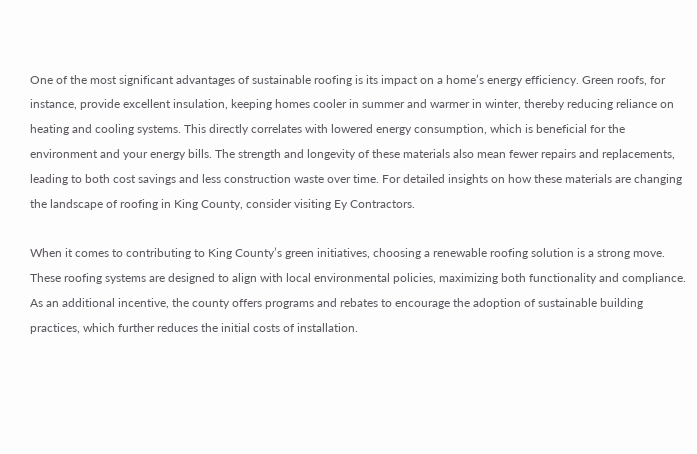One of the most significant advantages of sustainable roofing is its impact on a home’s energy efficiency. Green roofs, for instance, provide excellent insulation, keeping homes cooler in summer and warmer in winter, thereby reducing reliance on heating and cooling systems. This directly correlates with lowered energy consumption, which is beneficial for the environment and your energy bills. The strength and longevity of these materials also mean fewer repairs and replacements, leading to both cost savings and less construction waste over time. For detailed insights on how these materials are changing the landscape of roofing in King County, consider visiting Ey Contractors.

When it comes to contributing to King County’s green initiatives, choosing a renewable roofing solution is a strong move. These roofing systems are designed to align with local environmental policies, maximizing both functionality and compliance. As an additional incentive, the county offers programs and rebates to encourage the adoption of sustainable building practices, which further reduces the initial costs of installation.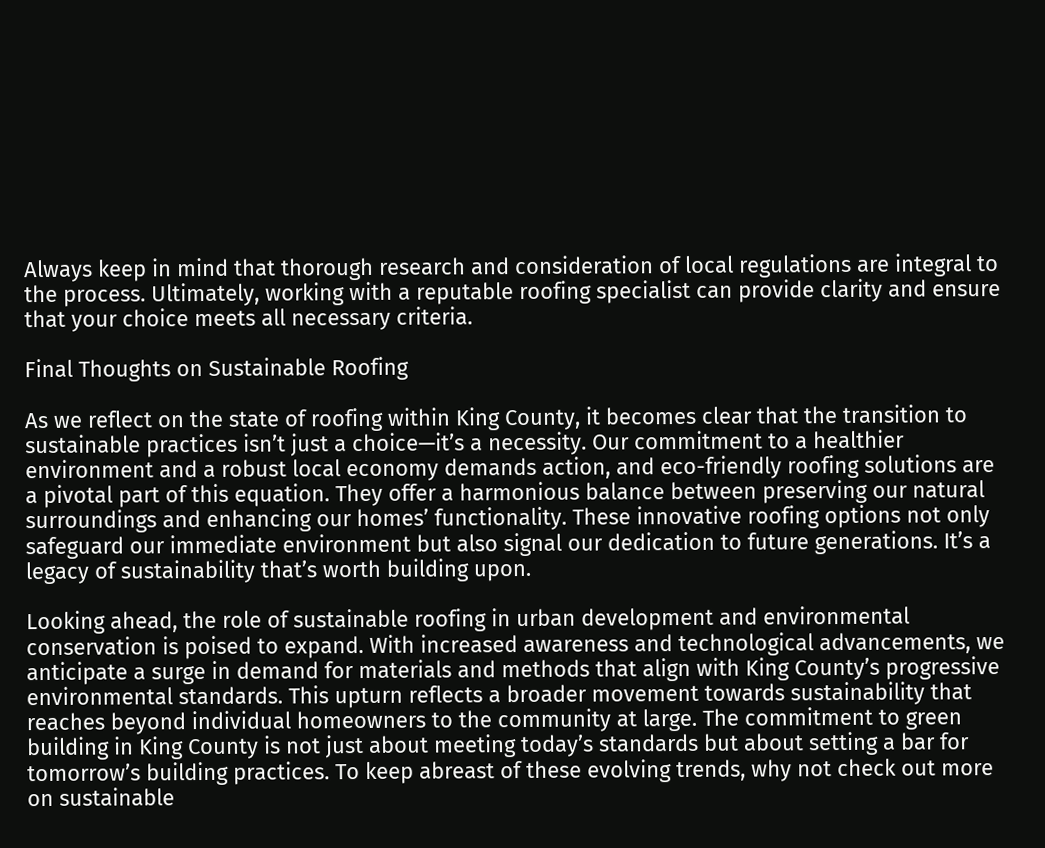Always keep in mind that thorough research and consideration of local regulations are integral to the process. Ultimately, working with a reputable roofing specialist can provide clarity and ensure that your choice meets all necessary criteria.

Final Thoughts on Sustainable Roofing

As we reflect on the state of roofing within King County, it becomes clear that the transition to sustainable practices isn’t just a choice—it’s a necessity. Our commitment to a healthier environment and a robust local economy demands action, and eco-friendly roofing solutions are a pivotal part of this equation. They offer a harmonious balance between preserving our natural surroundings and enhancing our homes’ functionality. These innovative roofing options not only safeguard our immediate environment but also signal our dedication to future generations. It’s a legacy of sustainability that’s worth building upon.

Looking ahead, the role of sustainable roofing in urban development and environmental conservation is poised to expand. With increased awareness and technological advancements, we anticipate a surge in demand for materials and methods that align with King County’s progressive environmental standards. This upturn reflects a broader movement towards sustainability that reaches beyond individual homeowners to the community at large. The commitment to green building in King County is not just about meeting today’s standards but about setting a bar for tomorrow’s building practices. To keep abreast of these evolving trends, why not check out more on sustainable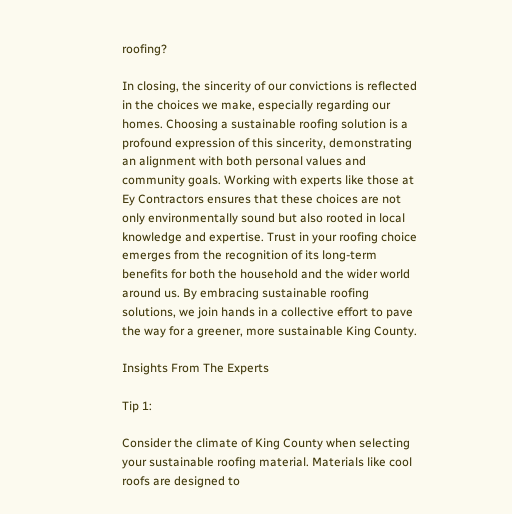roofing?

In closing, the sincerity of our convictions is reflected in the choices we make, especially regarding our homes. Choosing a sustainable roofing solution is a profound expression of this sincerity, demonstrating an alignment with both personal values and community goals. Working with experts like those at Ey Contractors ensures that these choices are not only environmentally sound but also rooted in local knowledge and expertise. Trust in your roofing choice emerges from the recognition of its long-term benefits for both the household and the wider world around us. By embracing sustainable roofing solutions, we join hands in a collective effort to pave the way for a greener, more sustainable King County.

Insights From The Experts

Tip 1:

Consider the climate of King County when selecting your sustainable roofing material. Materials like cool roofs are designed to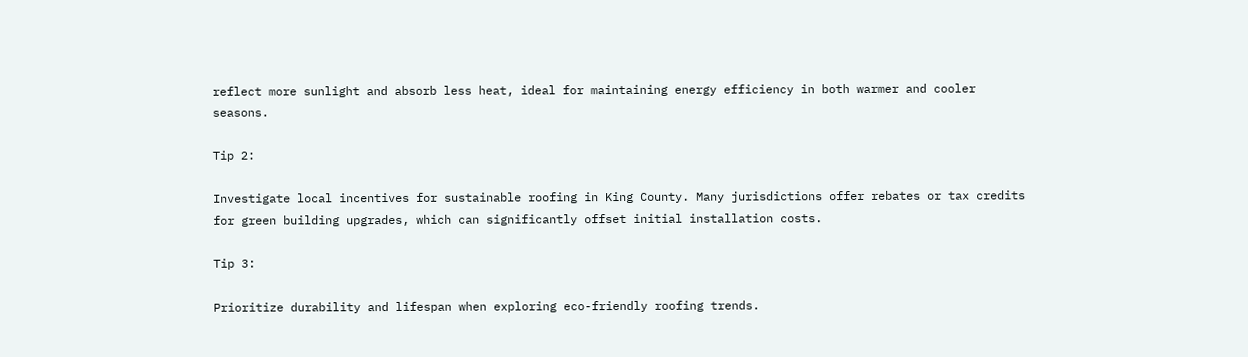reflect more sunlight and absorb less heat, ideal for maintaining energy efficiency in both warmer and cooler seasons.

Tip 2:

Investigate local incentives for sustainable roofing in King County. Many jurisdictions offer rebates or tax credits for green building upgrades, which can significantly offset initial installation costs.

Tip 3:

Prioritize durability and lifespan when exploring eco-friendly roofing trends.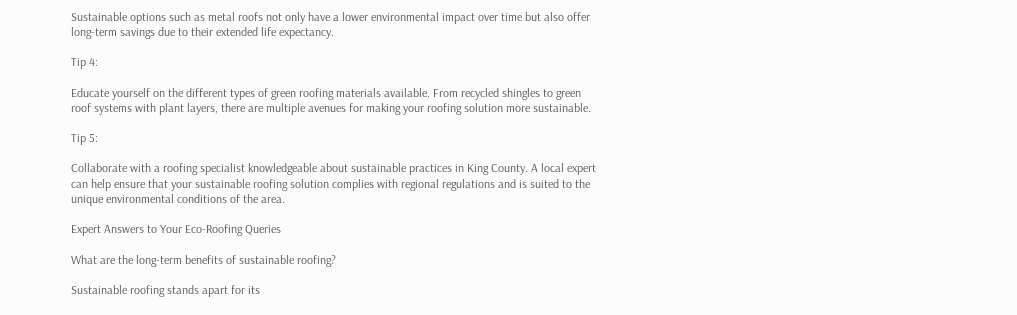Sustainable options such as metal roofs not only have a lower environmental impact over time but also offer long-term savings due to their extended life expectancy.

Tip 4:

Educate yourself on the different types of green roofing materials available. From recycled shingles to green roof systems with plant layers, there are multiple avenues for making your roofing solution more sustainable.

Tip 5:

Collaborate with a roofing specialist knowledgeable about sustainable practices in King County. A local expert can help ensure that your sustainable roofing solution complies with regional regulations and is suited to the unique environmental conditions of the area.

Expert Answers to Your Eco-Roofing Queries

What are the long-term benefits of sustainable roofing?

Sustainable roofing stands apart for its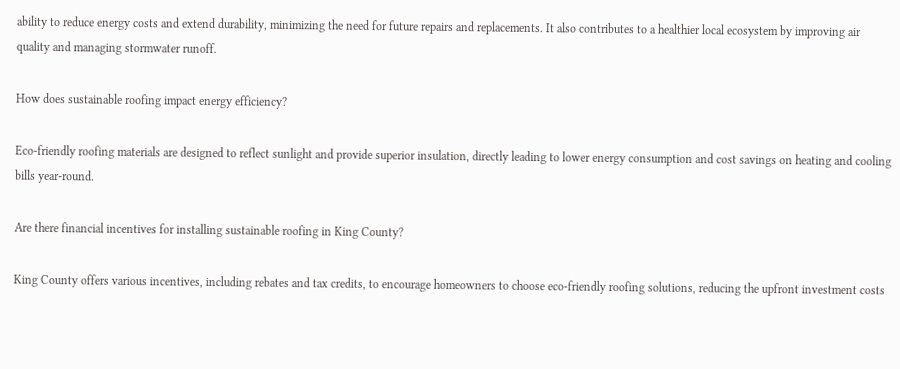ability to reduce energy costs and extend durability, minimizing the need for future repairs and replacements. It also contributes to a healthier local ecosystem by improving air quality and managing stormwater runoff.

How does sustainable roofing impact energy efficiency?

Eco-friendly roofing materials are designed to reflect sunlight and provide superior insulation, directly leading to lower energy consumption and cost savings on heating and cooling bills year-round.

Are there financial incentives for installing sustainable roofing in King County?

King County offers various incentives, including rebates and tax credits, to encourage homeowners to choose eco-friendly roofing solutions, reducing the upfront investment costs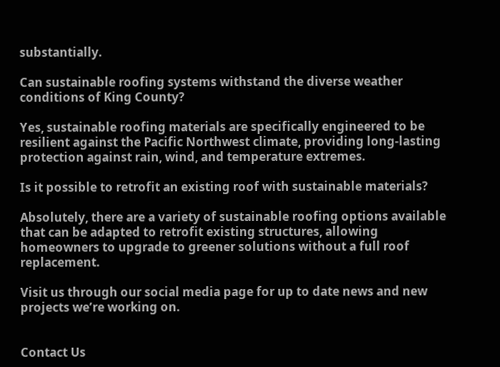substantially.

Can sustainable roofing systems withstand the diverse weather conditions of King County?

Yes, sustainable roofing materials are specifically engineered to be resilient against the Pacific Northwest climate, providing long-lasting protection against rain, wind, and temperature extremes.

Is it possible to retrofit an existing roof with sustainable materials?

Absolutely, there are a variety of sustainable roofing options available that can be adapted to retrofit existing structures, allowing homeowners to upgrade to greener solutions without a full roof replacement.

Visit us through our social media page for up to date news and new projects we’re working on.


Contact Us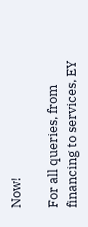Now!

For all queries, from financing to services, EY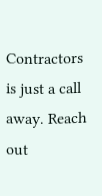Contractors is just a call away. Reach out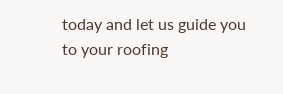today and let us guide you to your roofing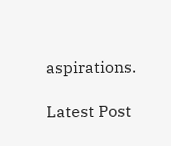aspirations.

Latest Post